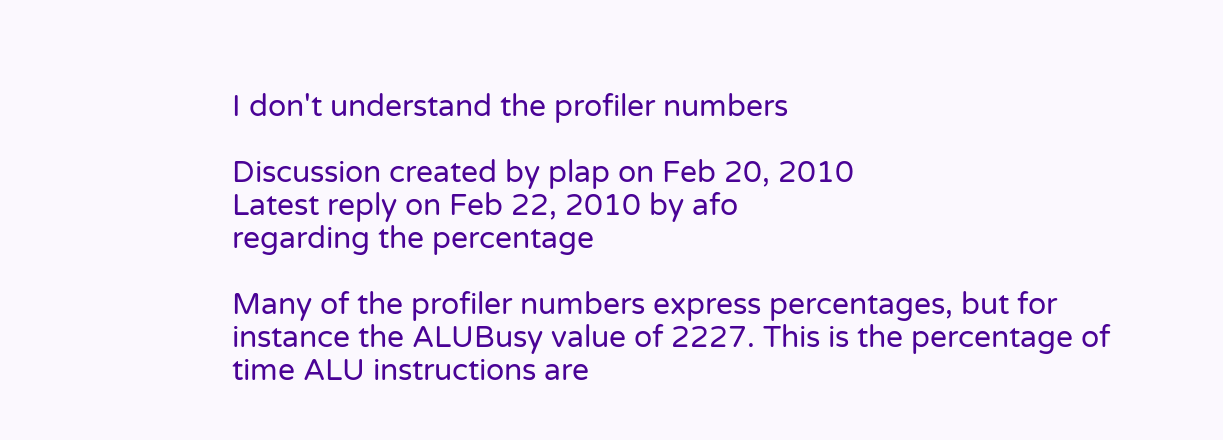I don't understand the profiler numbers

Discussion created by plap on Feb 20, 2010
Latest reply on Feb 22, 2010 by afo
regarding the percentage

Many of the profiler numbers express percentages, but for instance the ALUBusy value of 2227. This is the percentage of time ALU instructions are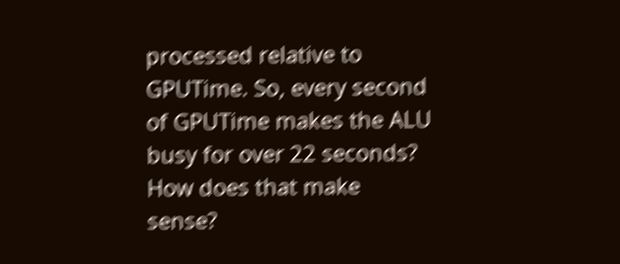processed relative to GPUTime. So, every second of GPUTime makes the ALU busy for over 22 seconds? How does that make sense?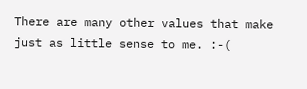There are many other values that make just as little sense to me. :-(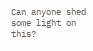Can anyone shed some light on this?